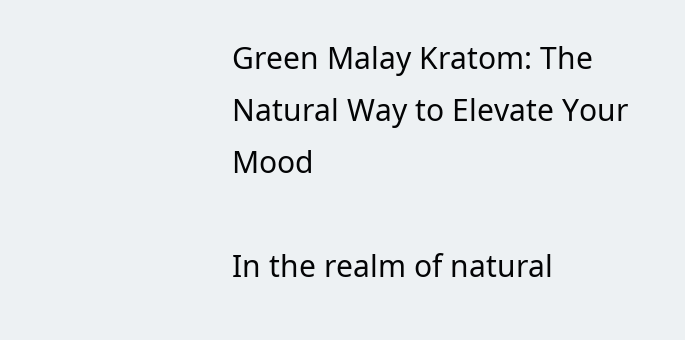Green Malay Kratom: The Natural Way to Elevate Your Mood

In the realm of natural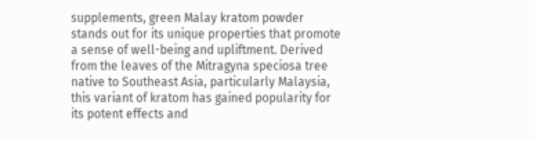supplements, green Malay kratom powder stands out for its unique properties that promote a sense of well-being and upliftment. Derived from the leaves of the Mitragyna speciosa tree native to Southeast Asia, particularly Malaysia, this variant of kratom has gained popularity for its potent effects and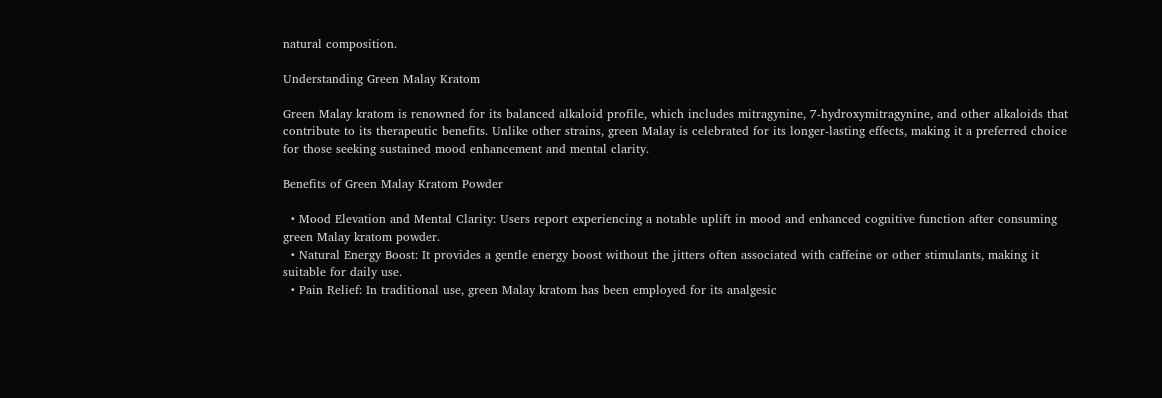natural composition.

Understanding Green Malay Kratom

Green Malay kratom is renowned for its balanced alkaloid profile, which includes mitragynine, 7-hydroxymitragynine, and other alkaloids that contribute to its therapeutic benefits. Unlike other strains, green Malay is celebrated for its longer-lasting effects, making it a preferred choice for those seeking sustained mood enhancement and mental clarity.

Benefits of Green Malay Kratom Powder

  • Mood Elevation and Mental Clarity: Users report experiencing a notable uplift in mood and enhanced cognitive function after consuming green Malay kratom powder.
  • Natural Energy Boost: It provides a gentle energy boost without the jitters often associated with caffeine or other stimulants, making it suitable for daily use.
  • Pain Relief: In traditional use, green Malay kratom has been employed for its analgesic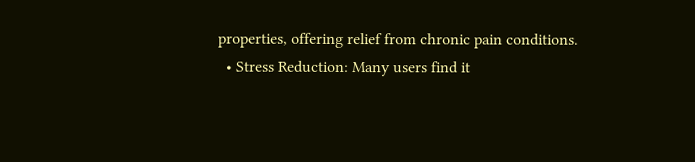properties, offering relief from chronic pain conditions.
  • Stress Reduction: Many users find it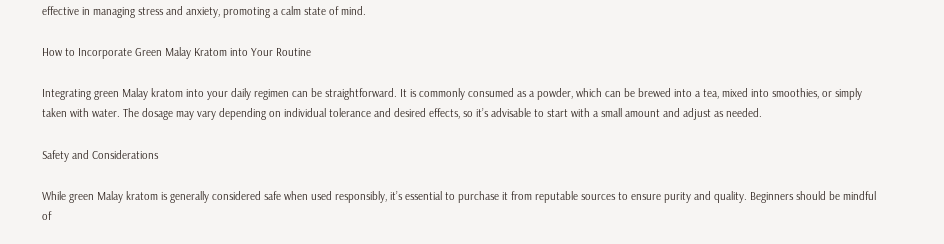effective in managing stress and anxiety, promoting a calm state of mind.

How to Incorporate Green Malay Kratom into Your Routine

Integrating green Malay kratom into your daily regimen can be straightforward. It is commonly consumed as a powder, which can be brewed into a tea, mixed into smoothies, or simply taken with water. The dosage may vary depending on individual tolerance and desired effects, so it’s advisable to start with a small amount and adjust as needed.

Safety and Considerations

While green Malay kratom is generally considered safe when used responsibly, it’s essential to purchase it from reputable sources to ensure purity and quality. Beginners should be mindful of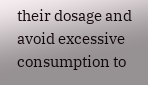their dosage and avoid excessive consumption to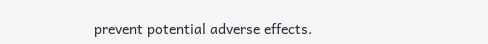prevent potential adverse effects.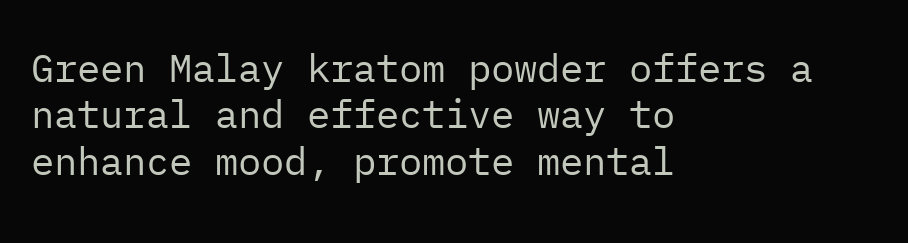Green Malay kratom powder offers a natural and effective way to enhance mood, promote mental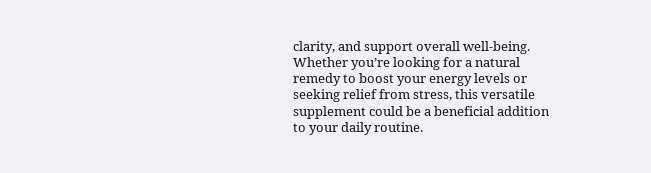clarity, and support overall well-being. Whether you’re looking for a natural remedy to boost your energy levels or seeking relief from stress, this versatile supplement could be a beneficial addition to your daily routine.